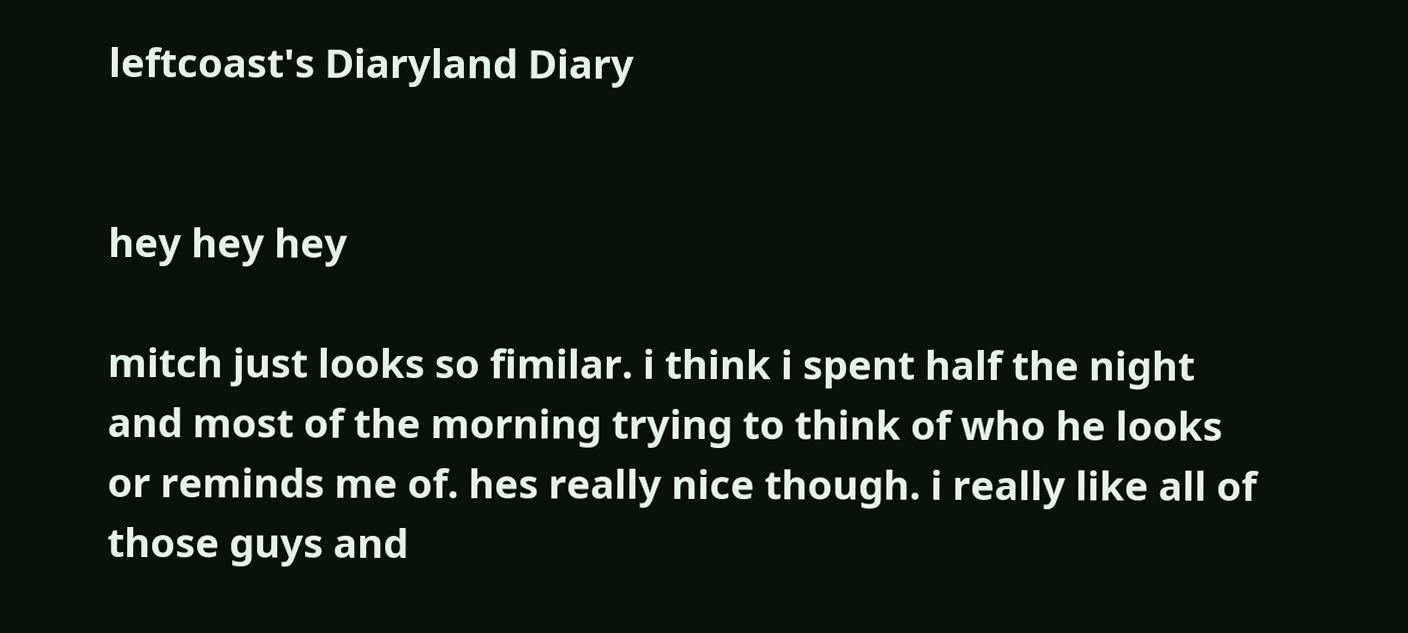leftcoast's Diaryland Diary


hey hey hey

mitch just looks so fimilar. i think i spent half the night and most of the morning trying to think of who he looks or reminds me of. hes really nice though. i really like all of those guys and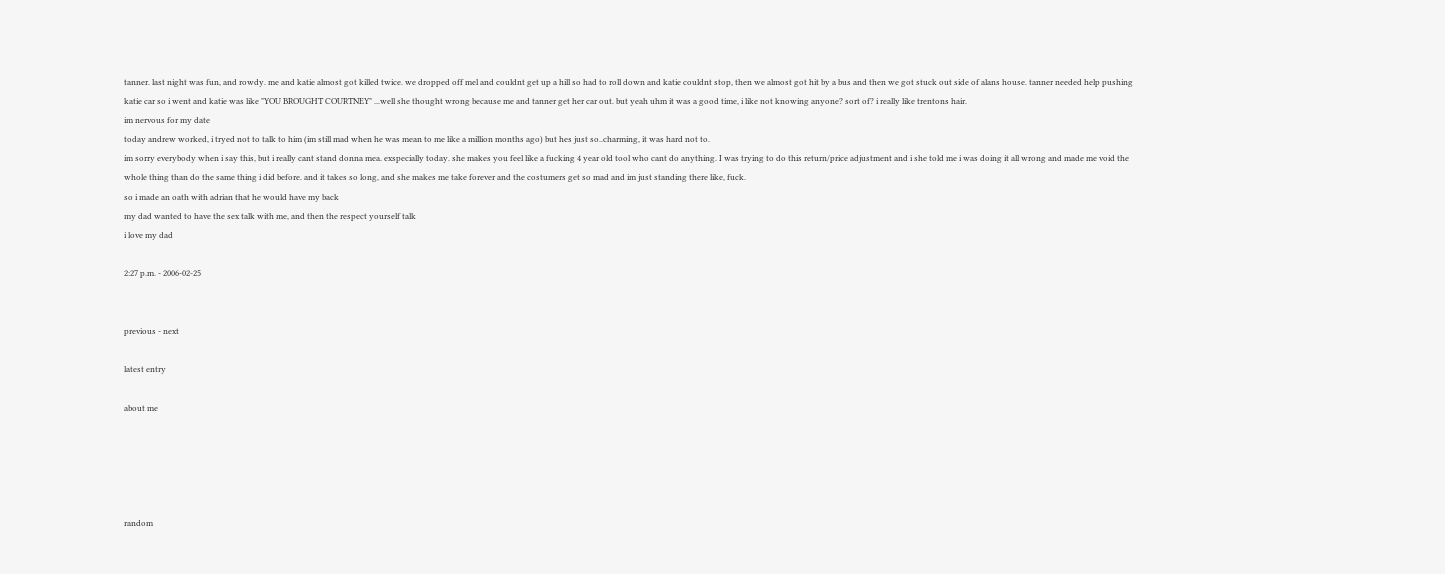tanner. last night was fun, and rowdy. me and katie almost got killed twice. we dropped off mel and couldnt get up a hill so had to roll down and katie couldnt stop, then we almost got hit by a bus and then we got stuck out side of alans house. tanner needed help pushing katie car so i went and katie was like "YOU BROUGHT COURTNEY" ...well she thought wrong because me and tanner get her car out. but yeah uhm it was a good time, i like not knowing anyone? sort of? i really like trentons hair.
im nervous for my date
today andrew worked, i tryed not to talk to him (im still mad when he was mean to me like a million months ago) but hes just so..charming, it was hard not to.
im sorry everybody when i say this, but i really cant stand donna mea. exspecially today. she makes you feel like a fucking 4 year old tool who cant do anything. I was trying to do this return/price adjustment and i she told me i was doing it all wrong and made me void the whole thing than do the same thing i did before. and it takes so long, and she makes me take forever and the costumers get so mad and im just standing there like, fuck.
so i made an oath with adrian that he would have my back
my dad wanted to have the sex talk with me, and then the respect yourself talk
i love my dad

2:27 p.m. - 2006-02-25


previous - next

latest entry

about me





random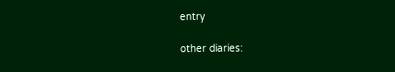entry

other diaries: